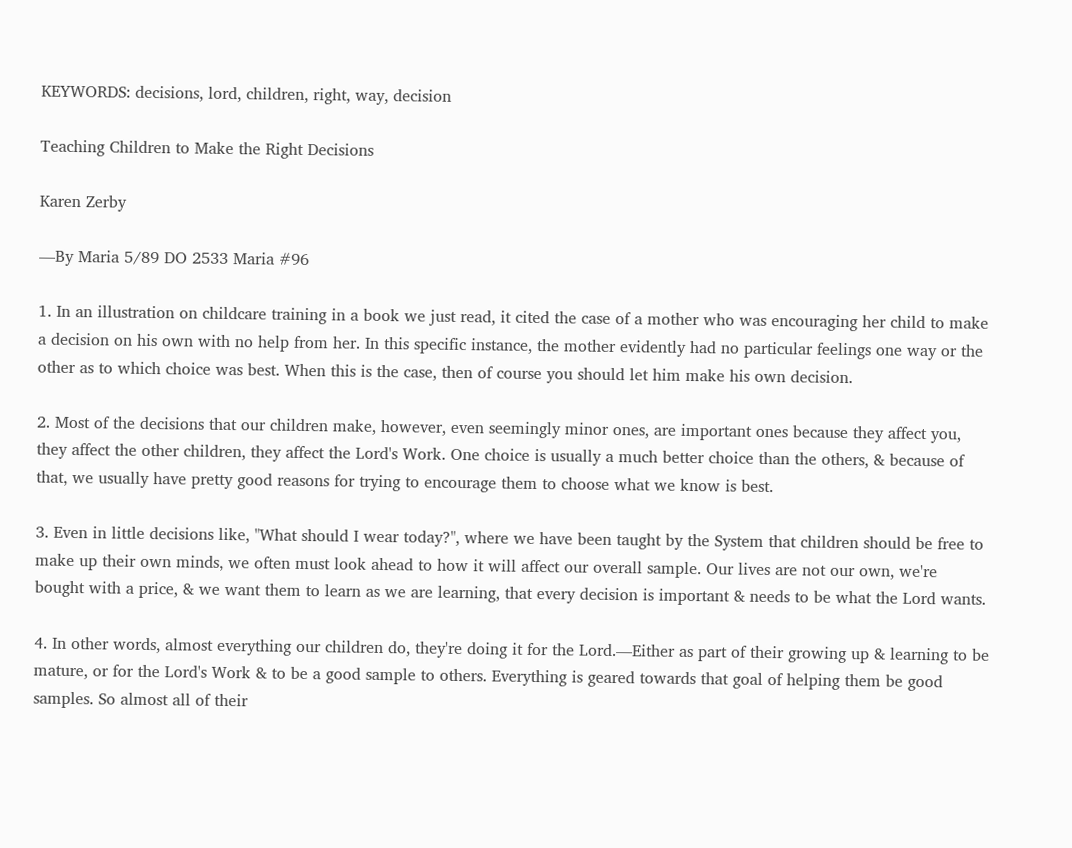KEYWORDS: decisions, lord, children, right, way, decision

Teaching Children to Make the Right Decisions

Karen Zerby

—By Maria 5/89 DO 2533 Maria #96

1. In an illustration on childcare training in a book we just read, it cited the case of a mother who was encouraging her child to make a decision on his own with no help from her. In this specific instance, the mother evidently had no particular feelings one way or the other as to which choice was best. When this is the case, then of course you should let him make his own decision.

2. Most of the decisions that our children make, however, even seemingly minor ones, are important ones because they affect you, they affect the other children, they affect the Lord's Work. One choice is usually a much better choice than the others, & because of that‚ we usually have pretty good reasons for trying to encourage them to choose what we know is best.

3. Even in little decisions like, "What should I wear today?", where we have been taught by the System that children should be free to make up their own minds‚ we often must look ahead to how it will affect our overall sample. Our lives are not our own, we're bought with a price, & we want them to learn as we are learning, that every decision is important & needs to be what the Lord wants.

4. In other words, almost everything our children do, they're doing it for the Lord.—Either as part of their growing up & learning to be mature, or for the Lord's Work & to be a good sample to others. Everything is geared towards that goal of helping them be good samples. So almost all of their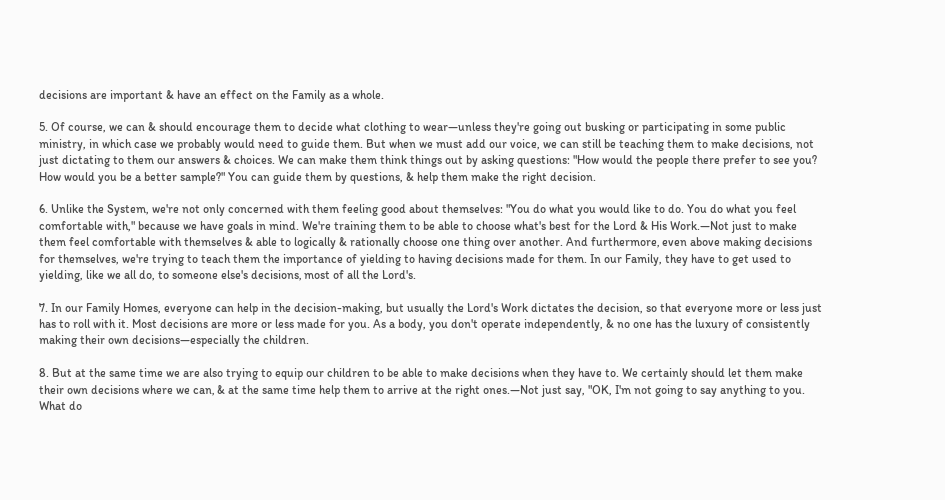decisions are important & have an effect on the Family as a whole.

5. Of course, we can & should encourage them to decide what clothing to wear—unless they're going out busking or participating in some public ministry, in which case we probably would need to guide them. But when we must add our voice, we can still be teaching them to make decisions, not just dictating to them our answers & choices. We can make them think things out by asking questions: "How would the people there prefer to see you? How would you be a better sample?" You can guide them by questions, & help them make the right decision.

6. Unlike the System, we're not only concerned with them feeling good about themselves: "You do what you would like to do. You do what you feel comfortable with," because we have goals in mind. We're training them to be able to choose what's best for the Lord & His Work.—Not just to make them feel comfortable with themselves & able to logically & rationally choose one thing over another. And furthermore‚ even above making decisions for themselves, we're trying to teach them the importance of yielding to having decisions made for them. In our Family, they have to get used to yielding, like we all do, to someone else's decisions‚ most of all the Lord's.

7. In our Family Homes, everyone can help in the decision-making, but usually the Lord's Work dictates the decision, so that everyone more or less just has to roll with it. Most decisions are more or less made for you. As a body, you don't operate independently, & no one has the luxury of consistently making their own decisions—especially the children.

8. But at the same time we are also trying to equip our children to be able to make decisions when they have to. We certainly should let them make their own decisions where we can‚ & at the same time help them to arrive at the right ones.—Not just say, "OK, I'm not going to say anything to you. What do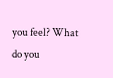you feel? What do you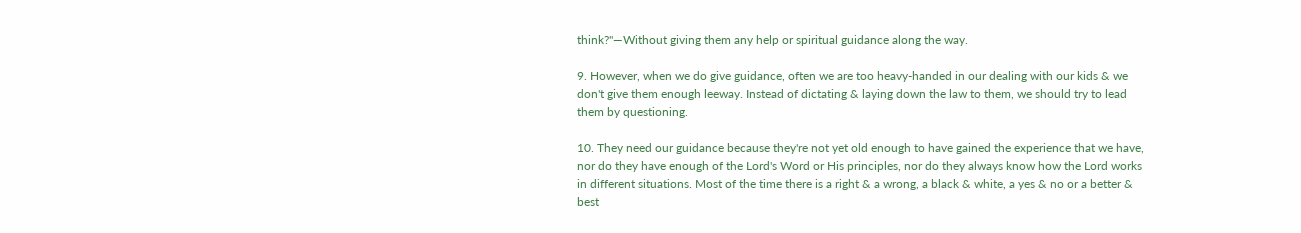think?"—Without giving them any help or spiritual guidance along the way.

9. However, when we do give guidance, often we are too heavy-handed in our dealing with our kids & we don't give them enough leeway. Instead of dictating & laying down the law to them, we should try to lead them by questioning.

10. They need our guidance because they're not yet old enough to have gained the experience that we have, nor do they have enough of the Lord's Word or His principles, nor do they always know how the Lord works in different situations. Most of the time there is a right & a wrong, a black & white, a yes & no or a better & best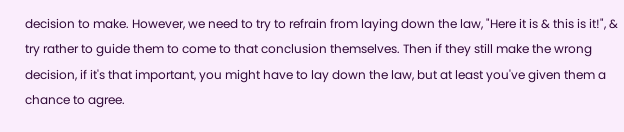decision to make. However, we need to try to refrain from laying down the law, "Here it is & this is it!", & try rather to guide them to come to that conclusion themselves. Then if they still make the wrong decision, if it's that important‚ you might have to lay down the law, but at least you've given them a chance to agree.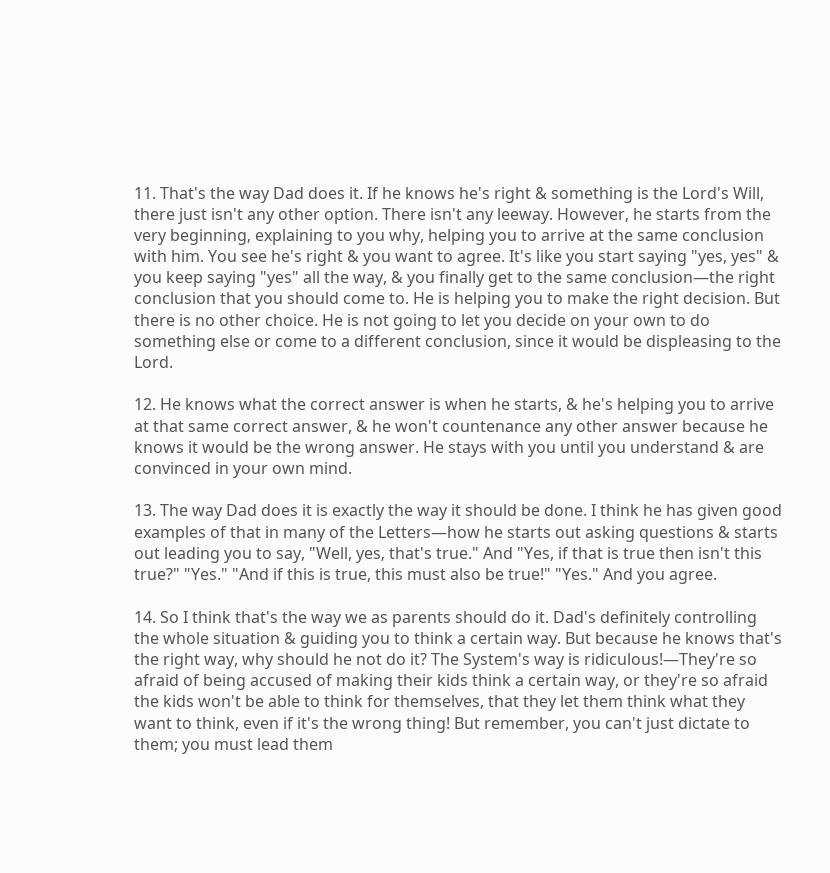11. That's the way Dad does it. If he knows he's right & something is the Lord's Will, there just isn't any other option. There isn't any leeway. However‚ he starts from the very beginning‚ explaining to you why, helping you to arrive at the same conclusion with him. You see he's right & you want to agree. It's like you start saying "yes, yes" & you keep saying "yes" all the way, & you finally get to the same conclusion—the right conclusion that you should come to. He is helping you to make the right decision. But there is no other choice. He is not going to let you decide on your own to do something else or come to a different conclusion, since it would be displeasing to the Lord.

12. He knows what the correct answer is when he starts, & he's helping you to arrive at that same correct answer, & he won't countenance any other answer because he knows it would be the wrong answer. He stays with you until you understand & are convinced in your own mind.

13. The way Dad does it is exactly the way it should be done. I think he has given good examples of that in many of the Letters—how he starts out asking questions & starts out leading you to say, "Well, yes‚ that's true." And "Yes, if that is true then isn't this true?" "Yes." "And if this is true, this must also be true!" "Yes." And you agree.

14. So I think that's the way we as parents should do it. Dad's definitely controlling the whole situation & guiding you to think a certain way. But because he knows that's the right way, why should he not do it? The System's way is ridiculous!—They're so afraid of being accused of making their kids think a certain way, or they're so afraid the kids won't be able to think for themselves, that they let them think what they want to think, even if it's the wrong thing! But remember, you can't just dictate to them; you must lead them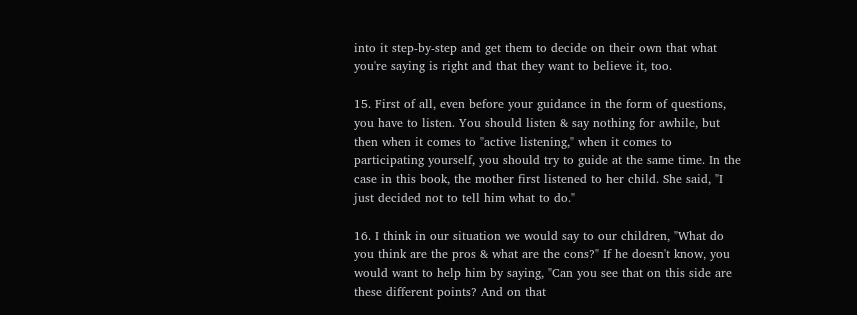into it step-by-step and get them to decide on their own that what you're saying is right and that they want to believe it, too.

15. First of all, even before your guidance in the form of questions, you have to listen. You should listen & say nothing for awhile, but then when it comes to "active listening," when it comes to participating yourself, you should try to guide at the same time. In the case in this book, the mother first listened to her child. She said, "I just decided not to tell him what to do."

16. I think in our situation we would say to our children, "What do you think are the pros & what are the cons?" If he doesn't know‚ you would want to help him by saying, "Can you see that on this side are these different points? And on that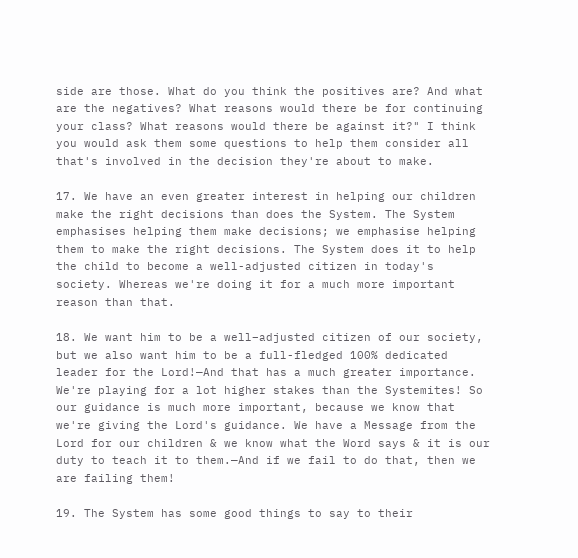side are those. What do you think the positives are? And what are the negatives? What reasons would there be for continuing your class? What reasons would there be against it?" I think you would ask them some questions to help them consider all that's involved in the decision they're about to make.

17. We have an even greater interest in helping our children make the right decisions than does the System. The System emphasises helping them make decisions; we emphasise helping them to make the right decisions. The System does it to help the child to become a well-adjusted citizen in today's society. Whereas we're doing it for a much more important reason than that.

18. We want him to be a well–adjusted citizen of our society, but we also want him to be a full-fledged 100% dedicated leader for the Lord!—And that has a much greater importance. We're playing for a lot higher stakes than the Systemites! So our guidance is much more important, because we know that we're giving the Lord's guidance. We have a Message from the Lord for our children & we know what the Word says & it is our duty to teach it to them.—And if we fail to do that, then we are failing them!

19. The System has some good things to say to their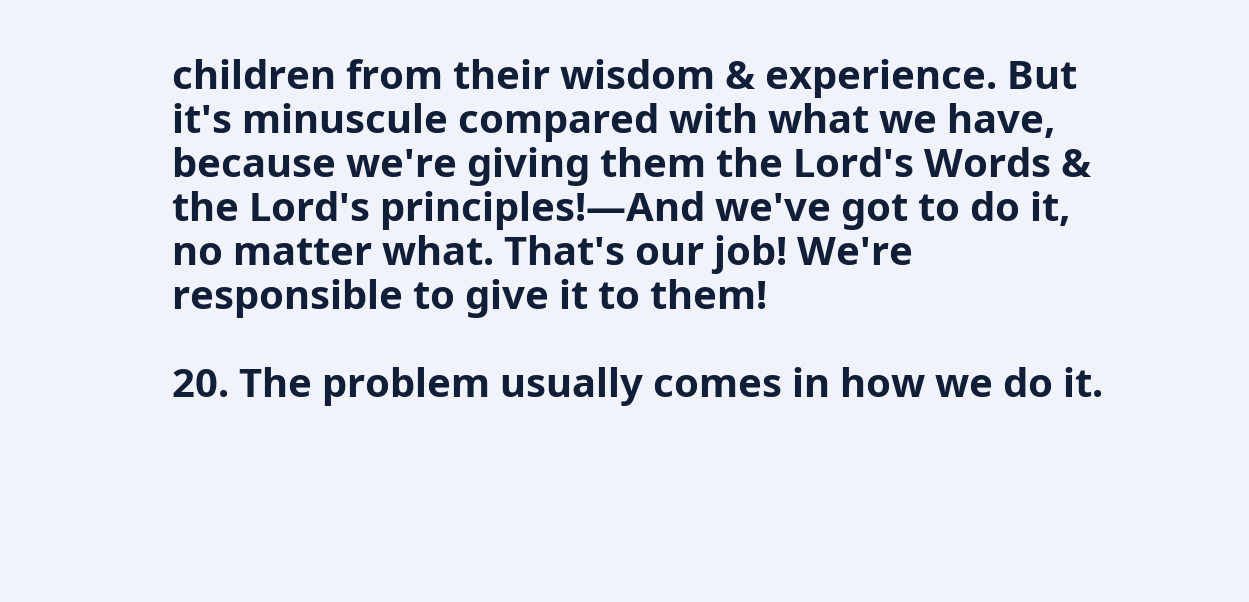children from their wisdom & experience. But it's minuscule compared with what we have, because we're giving them the Lord's Words & the Lord's principles!—And we've got to do it, no matter what. That's our job! We're responsible to give it to them!

20. The problem usually comes in how we do it.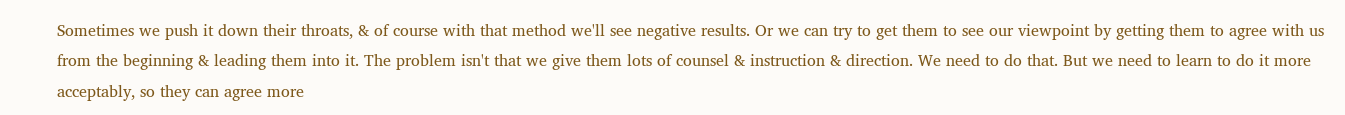Sometimes we push it down their throats, & of course with that method we'll see negative results. Or we can try to get them to see our viewpoint by getting them to agree with us from the beginning & leading them into it. The problem isn't that we give them lots of counsel & instruction & direction. We need to do that. But we need to learn to do it more acceptably, so they can agree more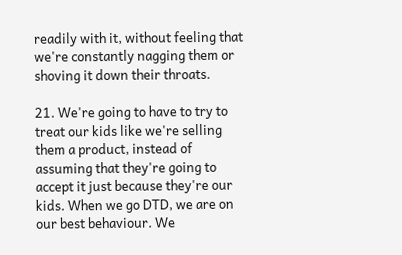readily with it, without feeling that we're constantly nagging them or shoving it down their throats.

21. We're going to have to try to treat our kids like we're selling them a product, instead of assuming that they're going to accept it just because they're our kids. When we go DTD, we are on our best behaviour. We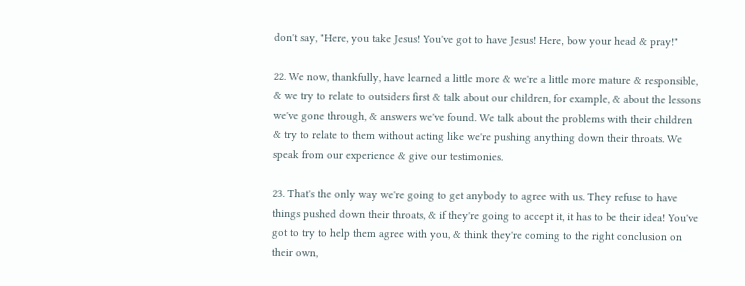don't say, "Here, you take Jesus! You've got to have Jesus! Here‚ bow your head & pray!"

22. We now, thankfully, have learned a little more & we're a little more mature & responsible, & we try to relate to outsiders first & talk about our children, for example, & about the lessons we've gone through, & answers we've found. We talk about the problems with their children & try to relate to them without acting like we're pushing anything down their throats. We speak from our experience & give our testimonies.

23. That's the only way we're going to get anybody to agree with us. They refuse to have things pushed down their throats, & if they're going to accept it, it has to be their idea! You've got to try to help them agree with you, & think they're coming to the right conclusion on their own,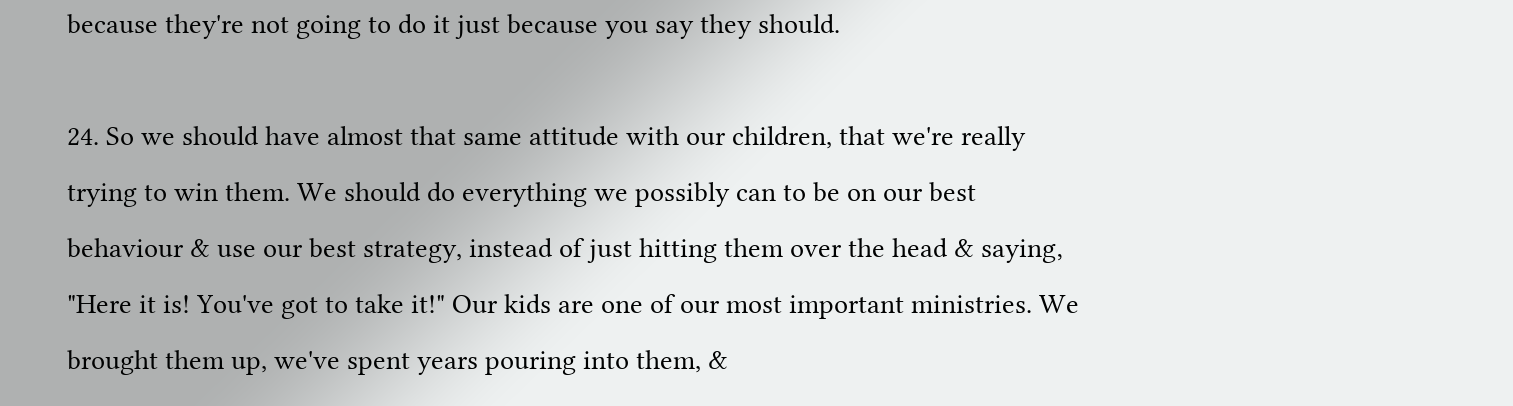because they're not going to do it just because you say they should.

24. So we should have almost that same attitude with our children, that we're really trying to win them. We should do everything we possibly can to be on our best behaviour & use our best strategy, instead of just hitting them over the head & saying‚ "Here it is! You've got to take it!" Our kids are one of our most important ministries. We brought them up, we've spent years pouring into them, &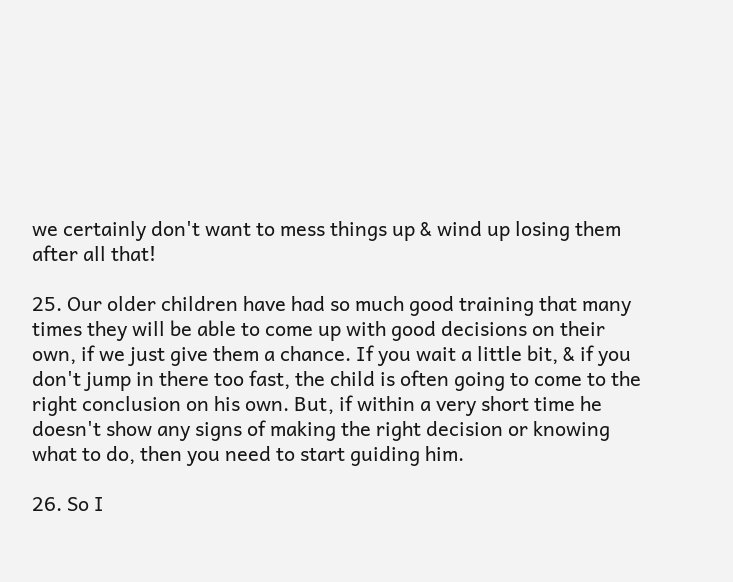we certainly don't want to mess things up & wind up losing them after all that!

25. Our older children have had so much good training that many times they will be able to come up with good decisions on their own, if we just give them a chance. If you wait a little bit, & if you don't jump in there too fast, the child is often going to come to the right conclusion on his own. But‚ if within a very short time he doesn't show any signs of making the right decision or knowing what to do, then you need to start guiding him.

26. So I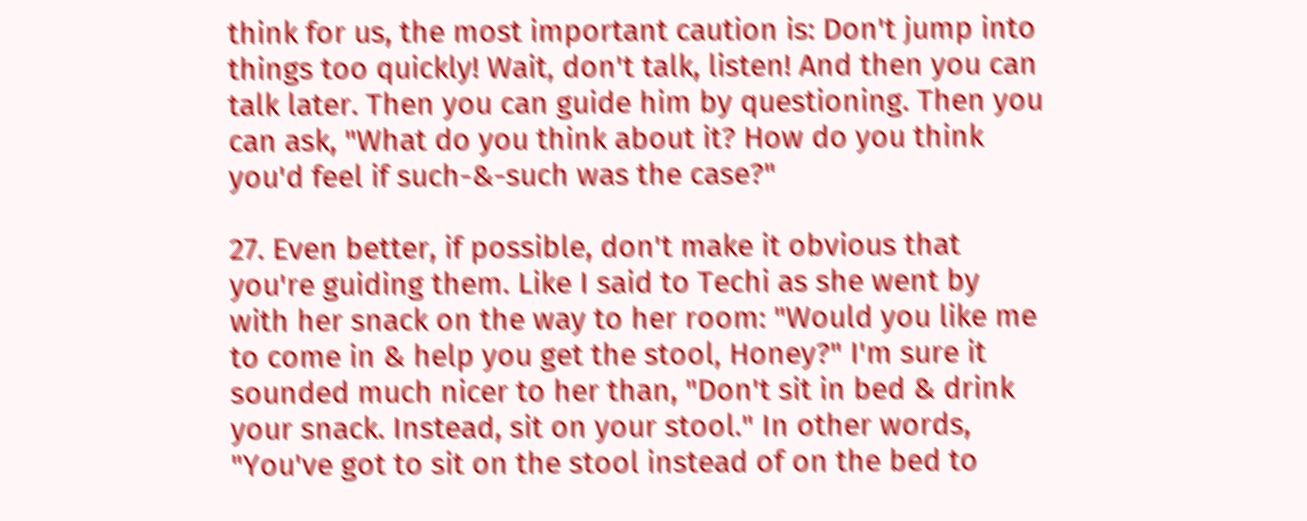think for us, the most important caution is: Don't jump into things too quickly! Wait‚ don't talk, listen! And then you can talk later. Then you can guide him by questioning. Then you can ask, "What do you think about it? How do you think you'd feel if such-&-such was the case?"

27. Even better, if possible, don't make it obvious that you're guiding them. Like I said to Techi as she went by with her snack on the way to her room: "Would you like me to come in & help you get the stool‚ Honey?" I'm sure it sounded much nicer to her than, "Don't sit in bed & drink your snack. Instead, sit on your stool." In other words, "You've got to sit on the stool instead of on the bed to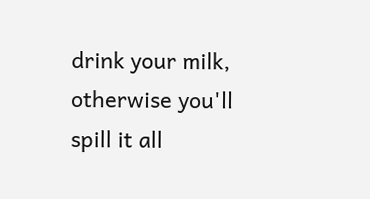drink your milk, otherwise you'll spill it all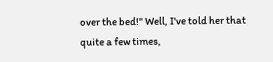over the bed!" Well, I've told her that quite a few times‚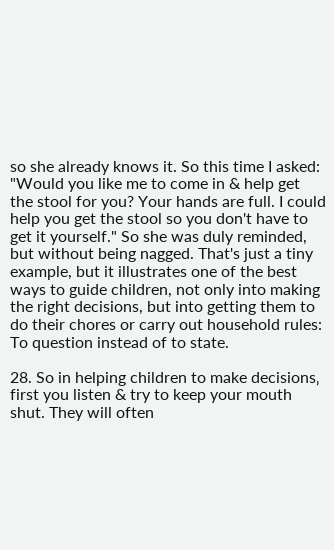so she already knows it. So this time I asked: "Would you like me to come in & help get the stool for you? Your hands are full. I could help you get the stool so you don't have to get it yourself." So she was duly reminded, but without being nagged. That's just a tiny example, but it illustrates one of the best ways to guide children, not only into making the right decisions, but into getting them to do their chores or carry out household rules: To question instead of to state.

28. So in helping children to make decisions‚ first you listen & try to keep your mouth shut. They will often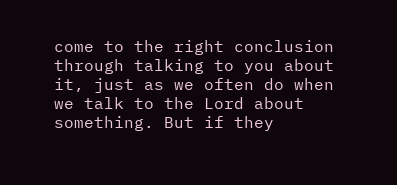come to the right conclusion through talking to you about it, just as we often do when we talk to the Lord about something. But if they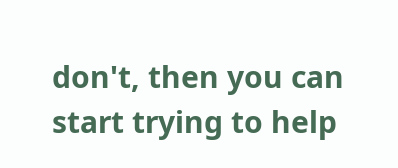don't, then you can start trying to help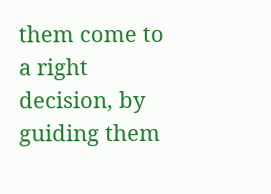them come to a right decision, by guiding them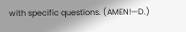with specific questions. (AMEN!—D.)